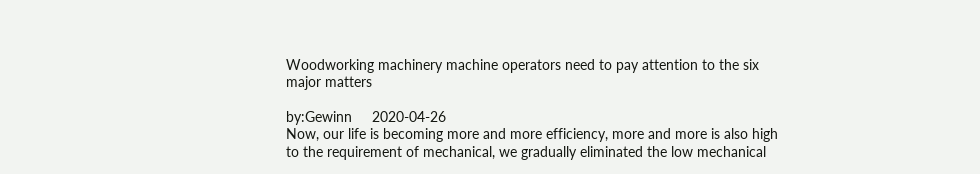Woodworking machinery machine operators need to pay attention to the six major matters

by:Gewinn     2020-04-26
Now, our life is becoming more and more efficiency, more and more is also high to the requirement of mechanical, we gradually eliminated the low mechanical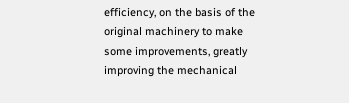efficiency, on the basis of the original machinery to make some improvements, greatly improving the mechanical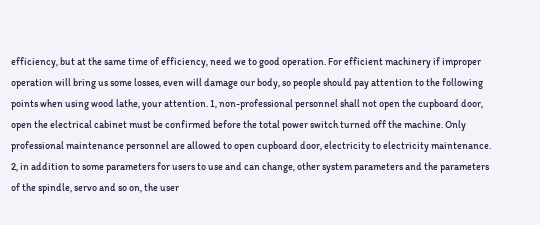efficiency, but at the same time of efficiency, need we to good operation. For efficient machinery if improper operation will bring us some losses, even will damage our body, so people should pay attention to the following points when using wood lathe, your attention. 1, non-professional personnel shall not open the cupboard door, open the electrical cabinet must be confirmed before the total power switch turned off the machine. Only professional maintenance personnel are allowed to open cupboard door, electricity to electricity maintenance. 2, in addition to some parameters for users to use and can change, other system parameters and the parameters of the spindle, servo and so on, the user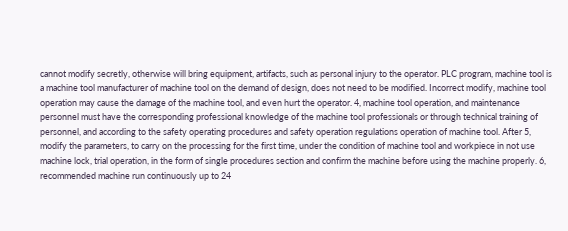cannot modify secretly, otherwise will bring equipment, artifacts, such as personal injury to the operator. PLC program, machine tool is a machine tool manufacturer of machine tool on the demand of design, does not need to be modified. Incorrect modify, machine tool operation may cause the damage of the machine tool, and even hurt the operator. 4, machine tool operation, and maintenance personnel must have the corresponding professional knowledge of the machine tool professionals or through technical training of personnel, and according to the safety operating procedures and safety operation regulations operation of machine tool. After 5, modify the parameters, to carry on the processing for the first time, under the condition of machine tool and workpiece in not use machine lock, trial operation, in the form of single procedures section and confirm the machine before using the machine properly. 6, recommended machine run continuously up to 24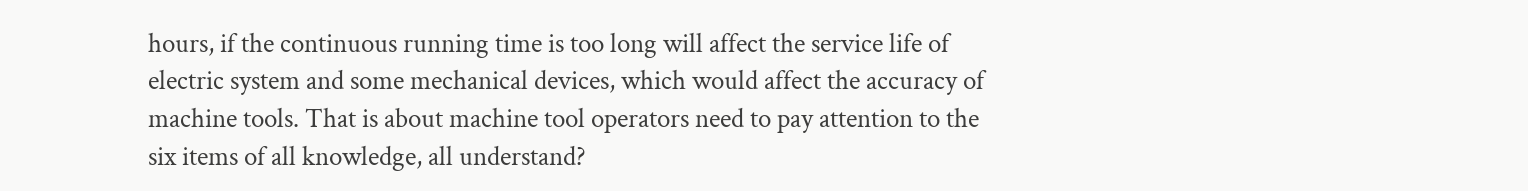hours, if the continuous running time is too long will affect the service life of electric system and some mechanical devices, which would affect the accuracy of machine tools. That is about machine tool operators need to pay attention to the six items of all knowledge, all understand?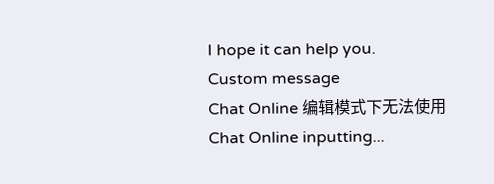I hope it can help you.
Custom message
Chat Online 编辑模式下无法使用
Chat Online inputting...